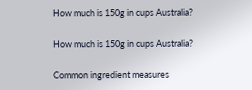How much is 150g in cups Australia?

How much is 150g in cups Australia?

Common ingredient measures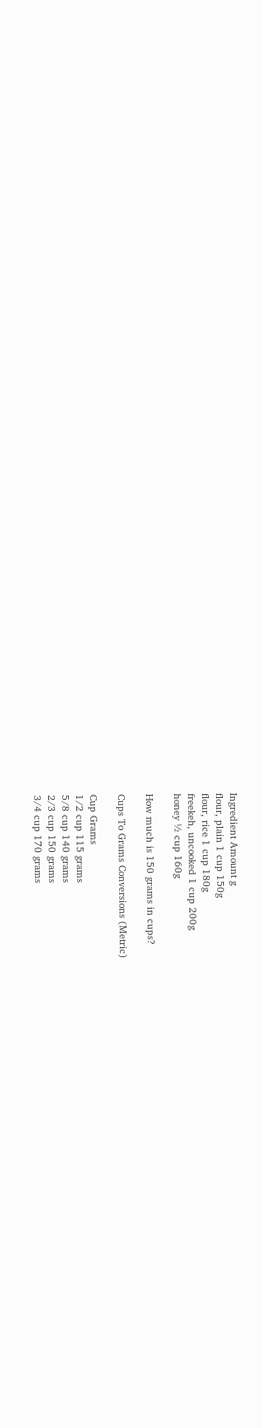Ingredient Amount g
flour, plain 1 cup 150g
flour, rice 1 cup 180g
freekeh, uncooked 1 cup 200g
honey ½ cup 160g

How much is 150 grams in cups?

Cups To Grams Conversions (Metric)

Cup Grams
1/2 cup 115 grams
5/8 cup 140 grams
2/3 cup 150 grams
3/4 cup 170 grams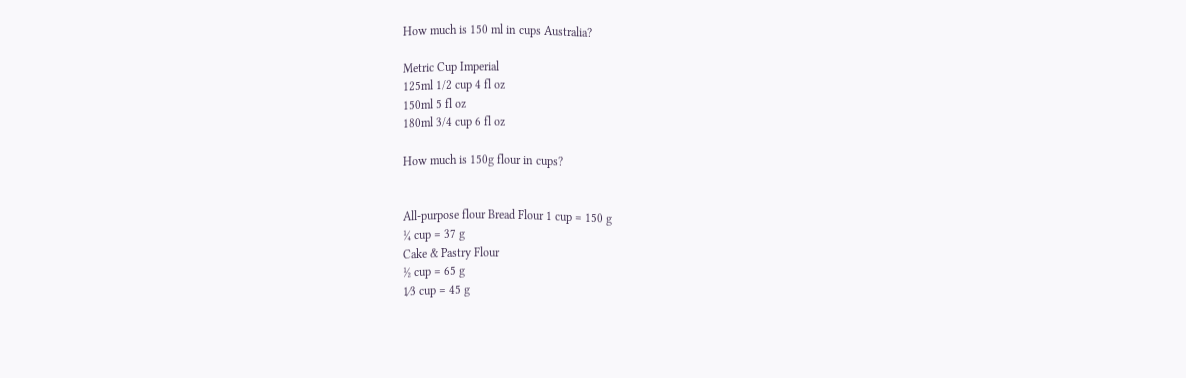How much is 150 ml in cups Australia?

Metric Cup Imperial
125ml 1/2 cup 4 fl oz
150ml 5 fl oz
180ml 3/4 cup 6 fl oz

How much is 150g flour in cups?


All-purpose flour Bread Flour 1 cup = 150 g
¼ cup = 37 g
Cake & Pastry Flour
½ cup = 65 g
1⁄3 cup = 45 g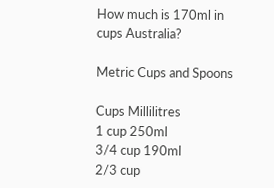How much is 170ml in cups Australia?

Metric Cups and Spoons

Cups Millilitres
1 cup 250ml
3/4 cup 190ml
2/3 cup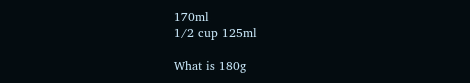170ml
1/2 cup 125ml

What is 180g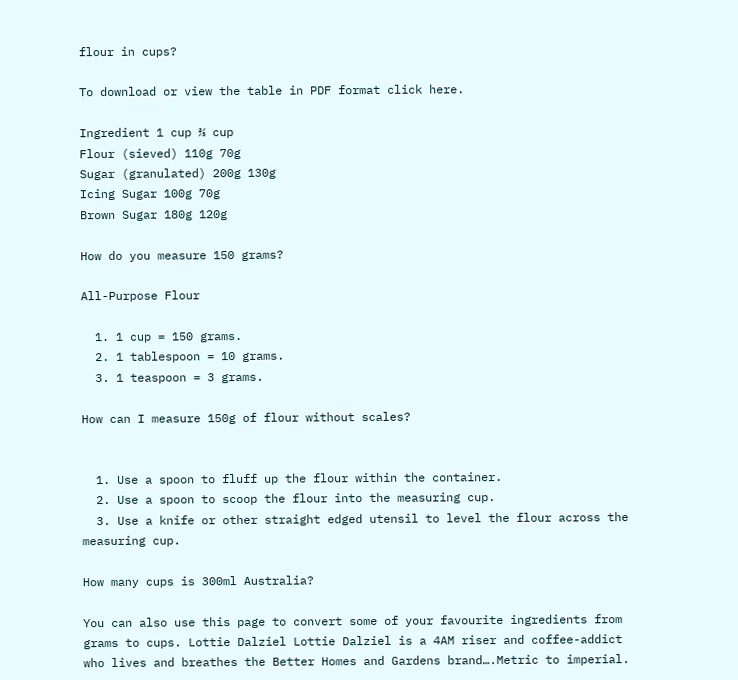flour in cups?

To download or view the table in PDF format click here.

Ingredient 1 cup ⅔ cup
Flour (sieved) 110g 70g
Sugar (granulated) 200g 130g
Icing Sugar 100g 70g
Brown Sugar 180g 120g

How do you measure 150 grams?

All-Purpose Flour

  1. 1 cup = 150 grams.
  2. 1 tablespoon = 10 grams.
  3. 1 teaspoon = 3 grams.

How can I measure 150g of flour without scales?


  1. Use a spoon to fluff up the flour within the container.
  2. Use a spoon to scoop the flour into the measuring cup.
  3. Use a knife or other straight edged utensil to level the flour across the measuring cup.

How many cups is 300ml Australia?

You can also use this page to convert some of your favourite ingredients from grams to cups. Lottie Dalziel Lottie Dalziel is a 4AM riser and coffee-addict who lives and breathes the Better Homes and Gardens brand….Metric to imperial.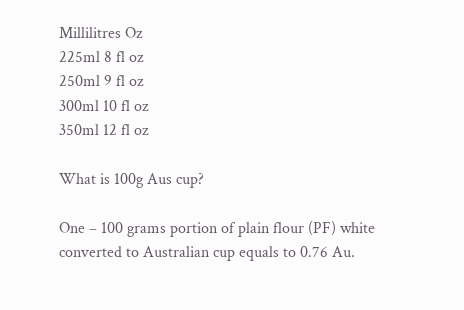Millilitres Oz
225ml 8 fl oz
250ml 9 fl oz
300ml 10 fl oz
350ml 12 fl oz

What is 100g Aus cup?

One – 100 grams portion of plain flour (PF) white converted to Australian cup equals to 0.76 Au.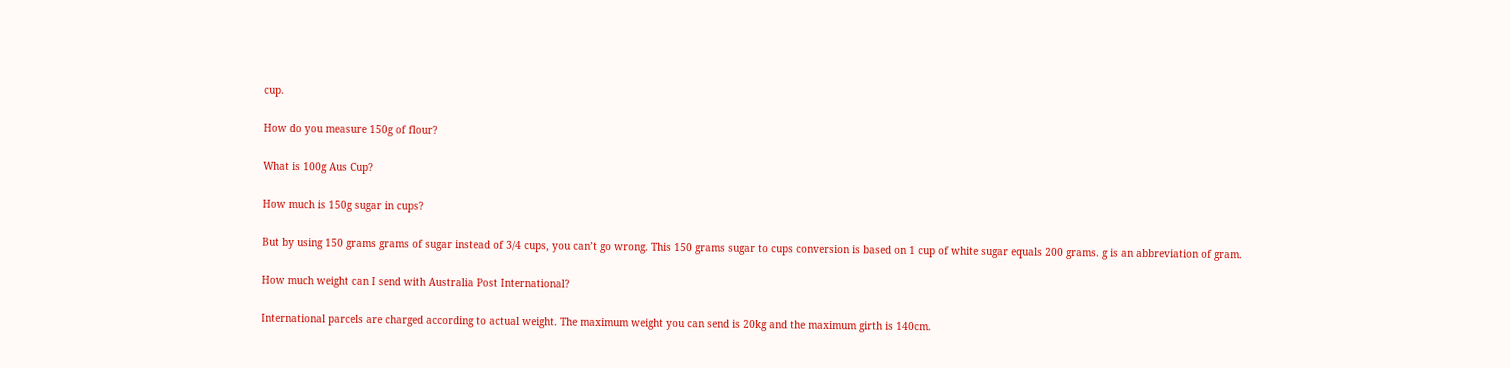cup.

How do you measure 150g of flour?

What is 100g Aus Cup?

How much is 150g sugar in cups?

But by using 150 grams grams of sugar instead of 3/4 cups, you can’t go wrong. This 150 grams sugar to cups conversion is based on 1 cup of white sugar equals 200 grams. g is an abbreviation of gram.

How much weight can I send with Australia Post International?

International parcels are charged according to actual weight. The maximum weight you can send is 20kg and the maximum girth is 140cm.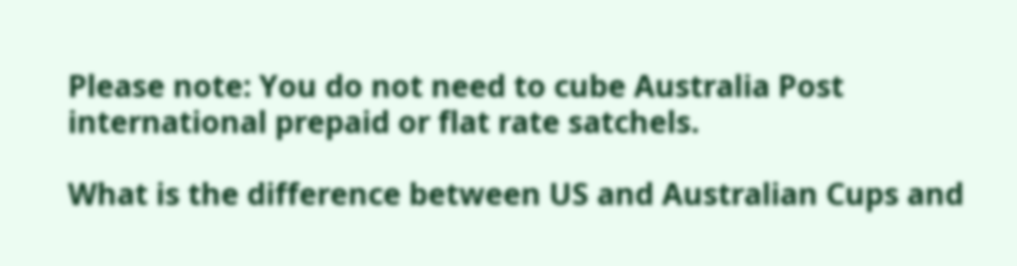Please note: You do not need to cube Australia Post international prepaid or flat rate satchels.

What is the difference between US and Australian Cups and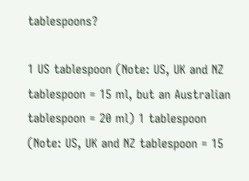tablespoons?

1 US tablespoon (Note: US, UK and NZ tablespoon = 15 ml, but an Australian tablespoon = 20 ml) 1 tablespoon (Note: US, UK and NZ tablespoon = 15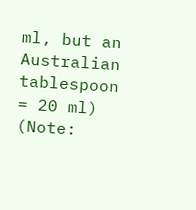ml, but an Australian tablespoon = 20 ml) (Note: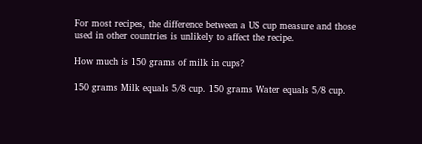For most recipes, the difference between a US cup measure and those used in other countries is unlikely to affect the recipe.

How much is 150 grams of milk in cups?

150 grams Milk equals 5/8 cup. 150 grams Water equals 5/8 cup.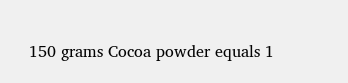150 grams Cocoa powder equals 1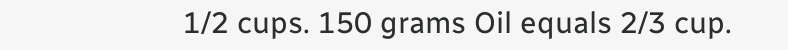1/2 cups. 150 grams Oil equals 2/3 cup.